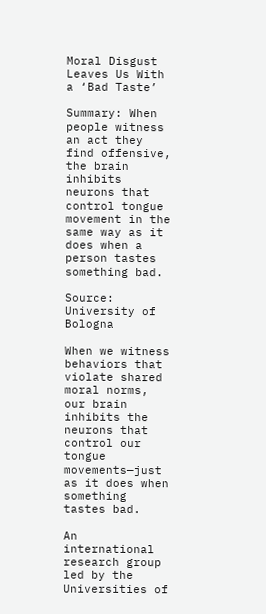Moral Disgust Leaves Us With a ‘Bad Taste’

Summary: When people witness an act they find offensive, the brain inhibits neurons that control tongue movement in the same way as it does when a person tastes something bad.

Source: University of Bologna

When we witness behaviors that violate shared moral norms, our brain inhibits the neurons that control our tongue movements—just as it does when something tastes bad.

An international research group led by the Universities of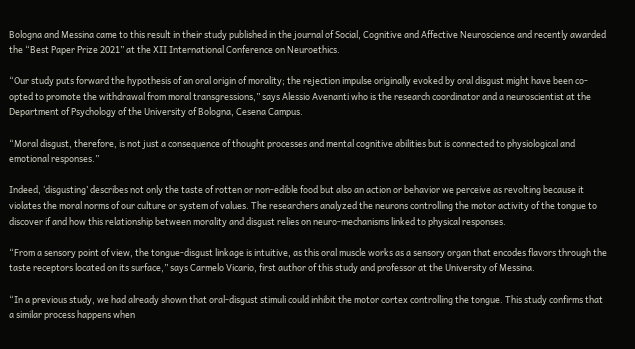Bologna and Messina came to this result in their study published in the journal of Social, Cognitive and Affective Neuroscience and recently awarded the “Best Paper Prize 2021” at the XII International Conference on Neuroethics.

“Our study puts forward the hypothesis of an oral origin of morality; the rejection impulse originally evoked by oral disgust might have been co-opted to promote the withdrawal from moral transgressions,” says Alessio Avenanti who is the research coordinator and a neuroscientist at the Department of Psychology of the University of Bologna, Cesena Campus.

“Moral disgust, therefore, is not just a consequence of thought processes and mental cognitive abilities but is connected to physiological and emotional responses.”

Indeed, ‘disgusting’ describes not only the taste of rotten or non-edible food but also an action or behavior we perceive as revolting because it violates the moral norms of our culture or system of values. The researchers analyzed the neurons controlling the motor activity of the tongue to discover if and how this relationship between morality and disgust relies on neuro-mechanisms linked to physical responses.

“From a sensory point of view, the tongue-disgust linkage is intuitive, as this oral muscle works as a sensory organ that encodes flavors through the taste receptors located on its surface,” says Carmelo Vicario, first author of this study and professor at the University of Messina.

“In a previous study, we had already shown that oral-disgust stimuli could inhibit the motor cortex controlling the tongue. This study confirms that a similar process happens when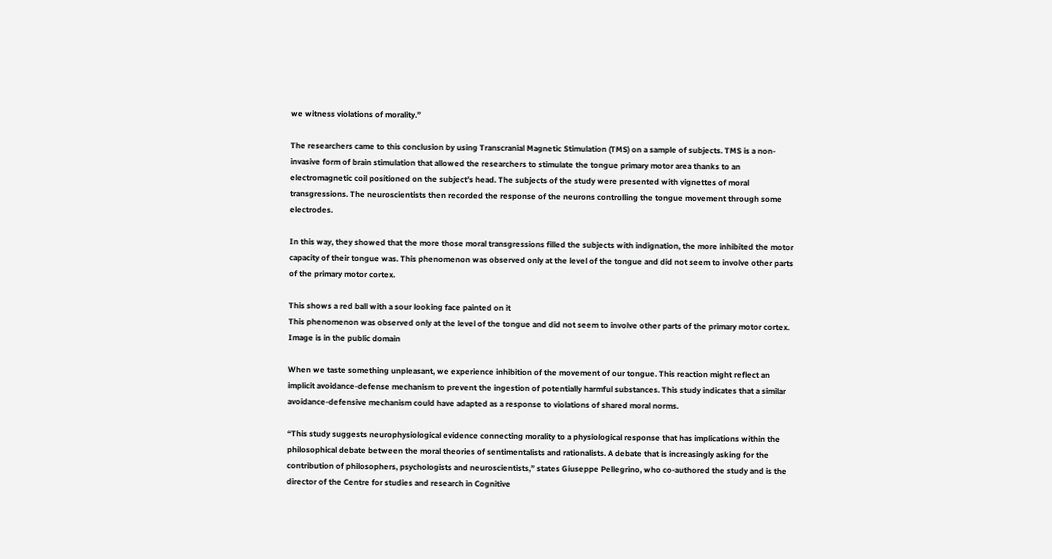we witness violations of morality.”

The researchers came to this conclusion by using Transcranial Magnetic Stimulation (TMS) on a sample of subjects. TMS is a non-invasive form of brain stimulation that allowed the researchers to stimulate the tongue primary motor area thanks to an electromagnetic coil positioned on the subject’s head. The subjects of the study were presented with vignettes of moral transgressions. The neuroscientists then recorded the response of the neurons controlling the tongue movement through some electrodes.

In this way, they showed that the more those moral transgressions filled the subjects with indignation, the more inhibited the motor capacity of their tongue was. This phenomenon was observed only at the level of the tongue and did not seem to involve other parts of the primary motor cortex.

This shows a red ball with a sour looking face painted on it
This phenomenon was observed only at the level of the tongue and did not seem to involve other parts of the primary motor cortex. Image is in the public domain

When we taste something unpleasant, we experience inhibition of the movement of our tongue. This reaction might reflect an implicit avoidance-defense mechanism to prevent the ingestion of potentially harmful substances. This study indicates that a similar avoidance-defensive mechanism could have adapted as a response to violations of shared moral norms.

“This study suggests neurophysiological evidence connecting morality to a physiological response that has implications within the philosophical debate between the moral theories of sentimentalists and rationalists. A debate that is increasingly asking for the contribution of philosophers, psychologists and neuroscientists,” states Giuseppe Pellegrino, who co-authored the study and is the director of the Centre for studies and research in Cognitive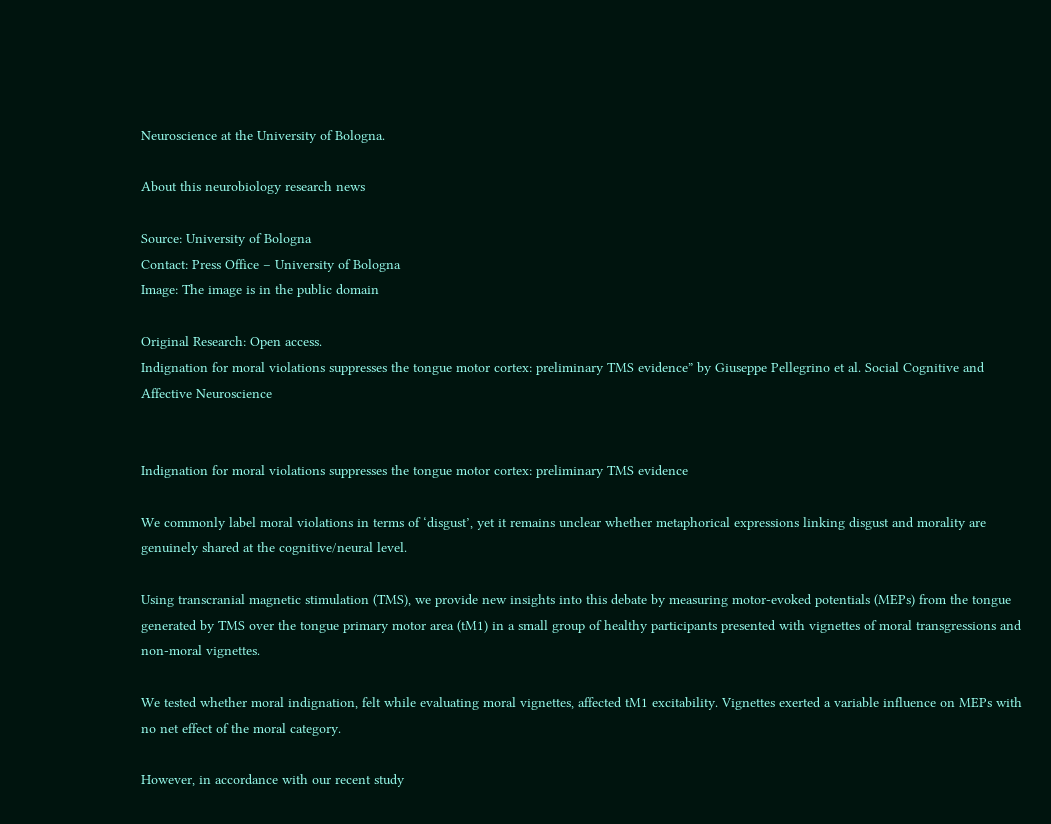Neuroscience at the University of Bologna.

About this neurobiology research news

Source: University of Bologna
Contact: Press Office – University of Bologna
Image: The image is in the public domain

Original Research: Open access.
Indignation for moral violations suppresses the tongue motor cortex: preliminary TMS evidence” by Giuseppe Pellegrino et al. Social Cognitive and Affective Neuroscience


Indignation for moral violations suppresses the tongue motor cortex: preliminary TMS evidence

We commonly label moral violations in terms of ‘disgust’, yet it remains unclear whether metaphorical expressions linking disgust and morality are genuinely shared at the cognitive/neural level.

Using transcranial magnetic stimulation (TMS), we provide new insights into this debate by measuring motor-evoked potentials (MEPs) from the tongue generated by TMS over the tongue primary motor area (tM1) in a small group of healthy participants presented with vignettes of moral transgressions and non-moral vignettes.

We tested whether moral indignation, felt while evaluating moral vignettes, affected tM1 excitability. Vignettes exerted a variable influence on MEPs with no net effect of the moral category.

However, in accordance with our recent study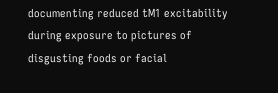documenting reduced tM1 excitability during exposure to pictures of disgusting foods or facial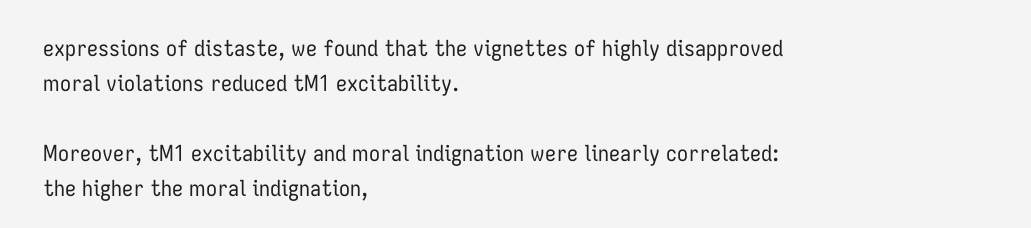expressions of distaste, we found that the vignettes of highly disapproved moral violations reduced tM1 excitability.

Moreover, tM1 excitability and moral indignation were linearly correlated: the higher the moral indignation,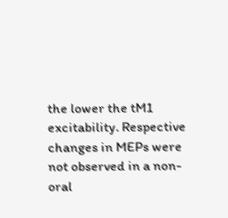the lower the tM1 excitability. Respective changes in MEPs were not observed in a non-oral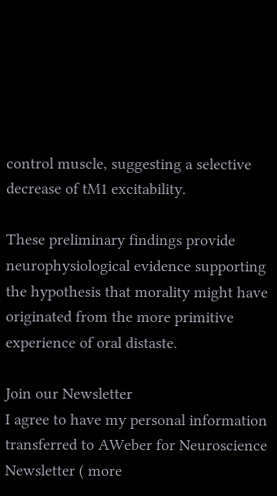control muscle, suggesting a selective decrease of tM1 excitability.

These preliminary findings provide neurophysiological evidence supporting the hypothesis that morality might have originated from the more primitive experience of oral distaste.

Join our Newsletter
I agree to have my personal information transferred to AWeber for Neuroscience Newsletter ( more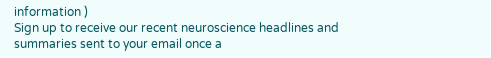information )
Sign up to receive our recent neuroscience headlines and summaries sent to your email once a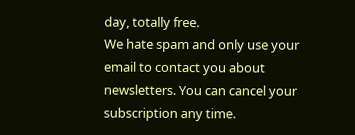day, totally free.
We hate spam and only use your email to contact you about newsletters. You can cancel your subscription any time.